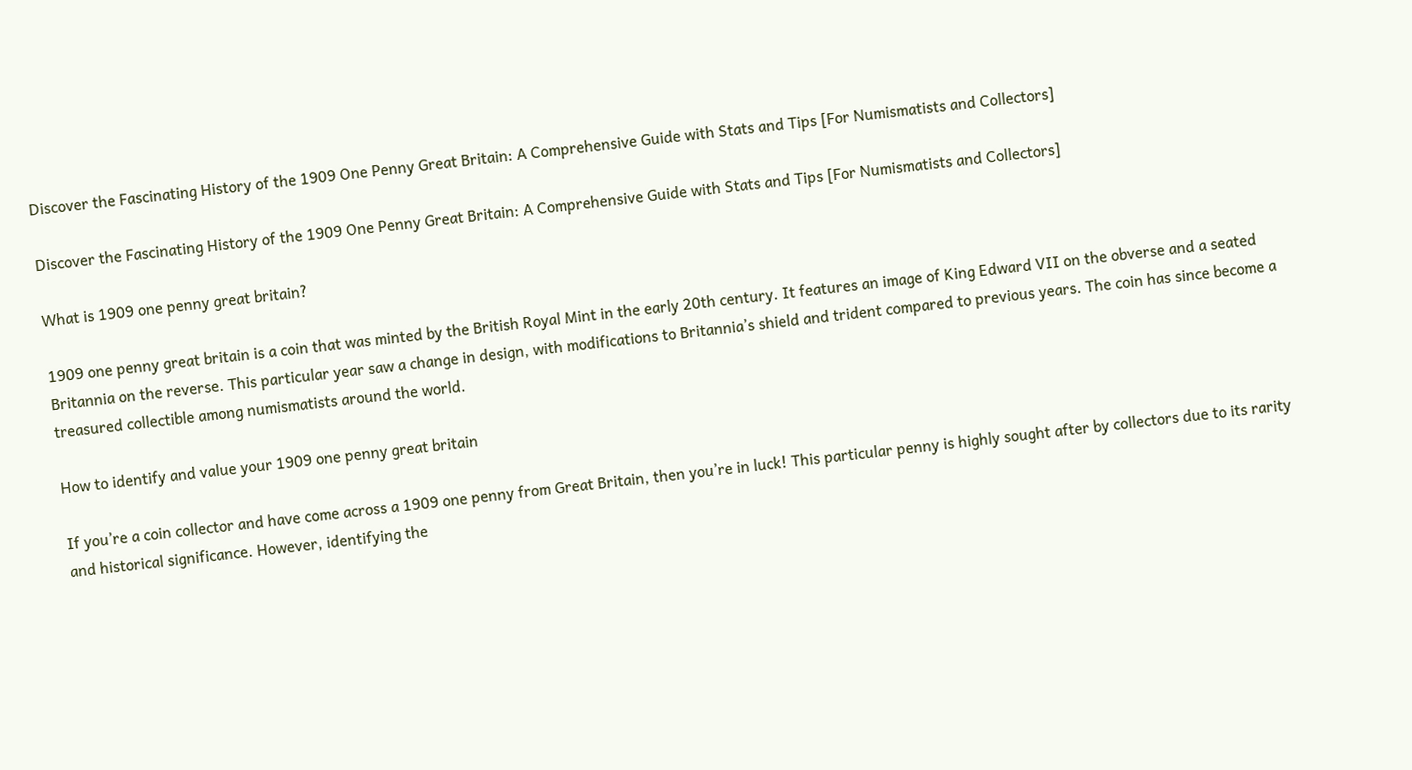Discover the Fascinating History of the 1909 One Penny Great Britain: A Comprehensive Guide with Stats and Tips [For Numismatists and Collectors]

Discover the Fascinating History of the 1909 One Penny Great Britain: A Comprehensive Guide with Stats and Tips [For Numismatists and Collectors]

What is 1909 one penny great britain?

1909 one penny great britain is a coin that was minted by the British Royal Mint in the early 20th century. It features an image of King Edward VII on the obverse and a seated Britannia on the reverse. This particular year saw a change in design, with modifications to Britannia’s shield and trident compared to previous years. The coin has since become a treasured collectible among numismatists around the world.

How to identify and value your 1909 one penny great britain

If you’re a coin collector and have come across a 1909 one penny from Great Britain, then you’re in luck! This particular penny is highly sought after by collectors due to its rarity and historical significance. However, identifying the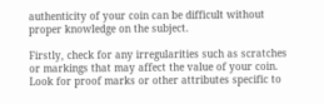authenticity of your coin can be difficult without proper knowledge on the subject.

Firstly, check for any irregularities such as scratches or markings that may affect the value of your coin. Look for proof marks or other attributes specific to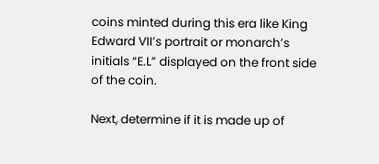coins minted during this era like King Edward VII’s portrait or monarch’s initials “E.L” displayed on the front side of the coin.

Next, determine if it is made up of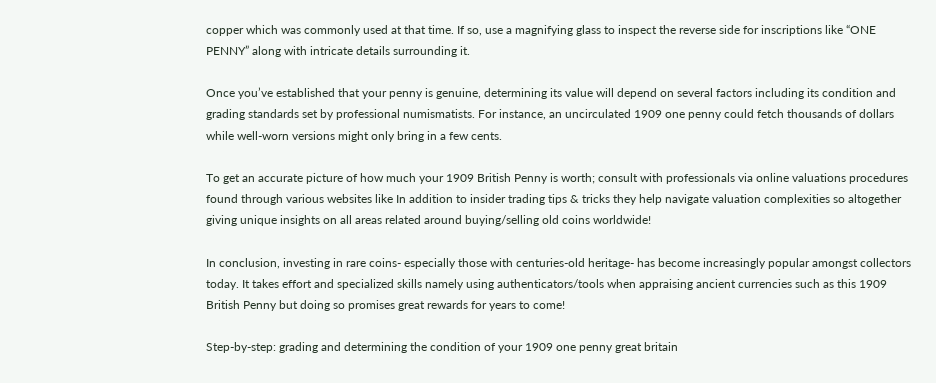copper which was commonly used at that time. If so, use a magnifying glass to inspect the reverse side for inscriptions like “ONE PENNY” along with intricate details surrounding it.

Once you’ve established that your penny is genuine, determining its value will depend on several factors including its condition and grading standards set by professional numismatists. For instance, an uncirculated 1909 one penny could fetch thousands of dollars while well-worn versions might only bring in a few cents.

To get an accurate picture of how much your 1909 British Penny is worth; consult with professionals via online valuations procedures found through various websites like In addition to insider trading tips & tricks they help navigate valuation complexities so altogether giving unique insights on all areas related around buying/selling old coins worldwide!

In conclusion, investing in rare coins- especially those with centuries-old heritage- has become increasingly popular amongst collectors today. It takes effort and specialized skills namely using authenticators/tools when appraising ancient currencies such as this 1909 British Penny but doing so promises great rewards for years to come!

Step-by-step: grading and determining the condition of your 1909 one penny great britain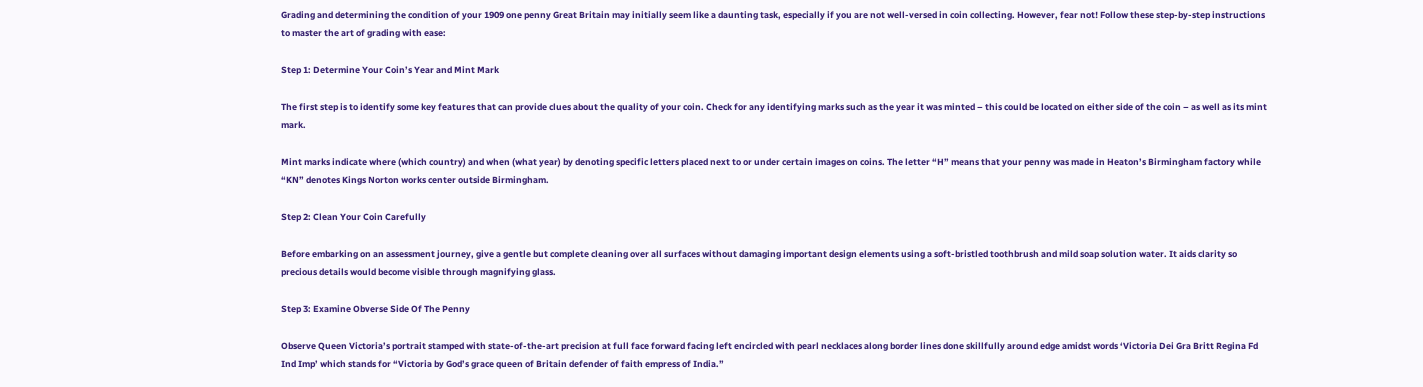Grading and determining the condition of your 1909 one penny Great Britain may initially seem like a daunting task, especially if you are not well-versed in coin collecting. However, fear not! Follow these step-by-step instructions to master the art of grading with ease:

Step 1: Determine Your Coin’s Year and Mint Mark

The first step is to identify some key features that can provide clues about the quality of your coin. Check for any identifying marks such as the year it was minted – this could be located on either side of the coin – as well as its mint mark.

Mint marks indicate where (which country) and when (what year) by denoting specific letters placed next to or under certain images on coins. The letter “H” means that your penny was made in Heaton’s Birmingham factory while “KN” denotes Kings Norton works center outside Birmingham.

Step 2: Clean Your Coin Carefully

Before embarking on an assessment journey, give a gentle but complete cleaning over all surfaces without damaging important design elements using a soft-bristled toothbrush and mild soap solution water. It aids clarity so precious details would become visible through magnifying glass.

Step 3: Examine Obverse Side Of The Penny

Observe Queen Victoria’s portrait stamped with state-of-the-art precision at full face forward facing left encircled with pearl necklaces along border lines done skillfully around edge amidst words ‘Victoria Dei Gra Britt Regina Fd Ind Imp’ which stands for “Victoria by God’s grace queen of Britain defender of faith empress of India.”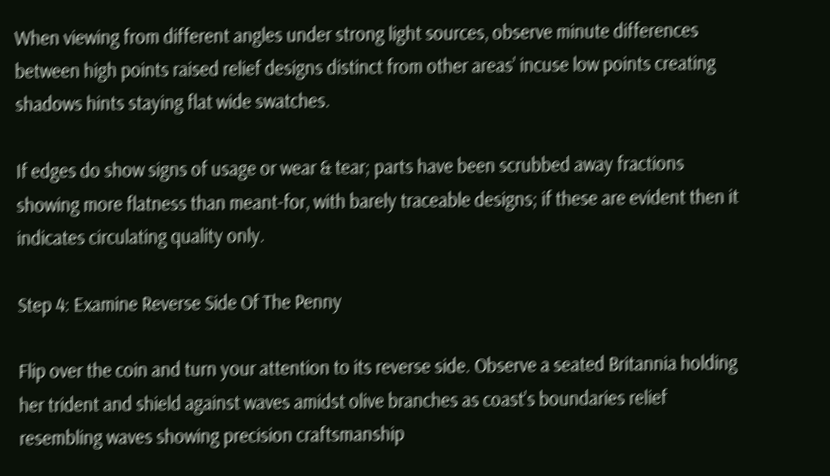When viewing from different angles under strong light sources, observe minute differences between high points raised relief designs distinct from other areas’ incuse low points creating shadows hints staying flat wide swatches.

If edges do show signs of usage or wear & tear; parts have been scrubbed away fractions showing more flatness than meant-for, with barely traceable designs; if these are evident then it indicates circulating quality only.

Step 4: Examine Reverse Side Of The Penny

Flip over the coin and turn your attention to its reverse side. Observe a seated Britannia holding her trident and shield against waves amidst olive branches as coast’s boundaries relief resembling waves showing precision craftsmanship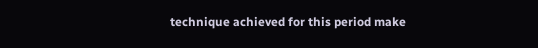technique achieved for this period make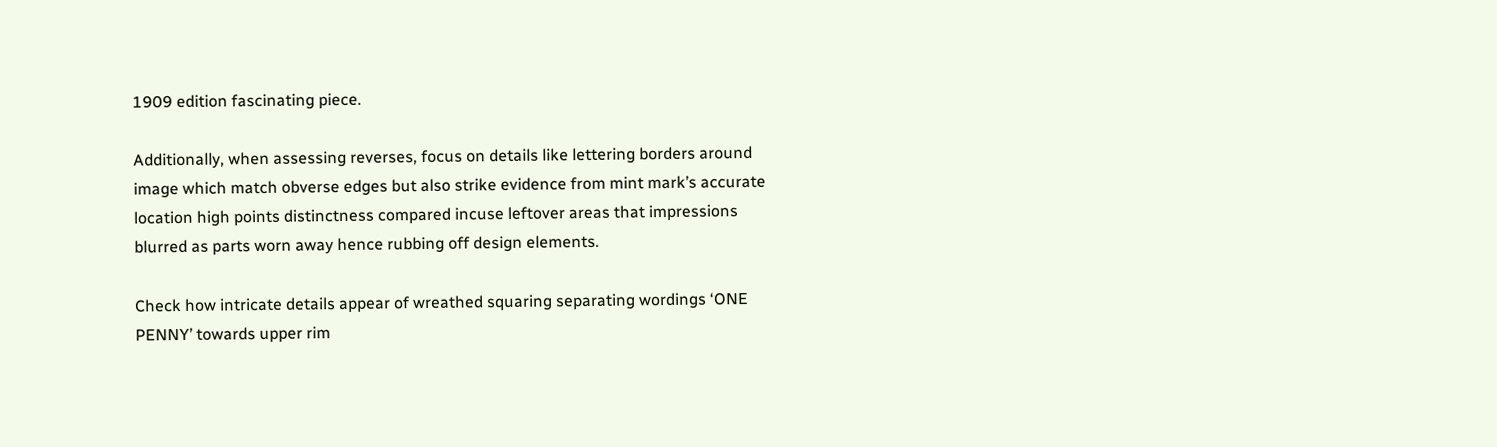1909 edition fascinating piece.

Additionally, when assessing reverses, focus on details like lettering borders around image which match obverse edges but also strike evidence from mint mark’s accurate location high points distinctness compared incuse leftover areas that impressions blurred as parts worn away hence rubbing off design elements.

Check how intricate details appear of wreathed squaring separating wordings ‘ONE PENNY’ towards upper rim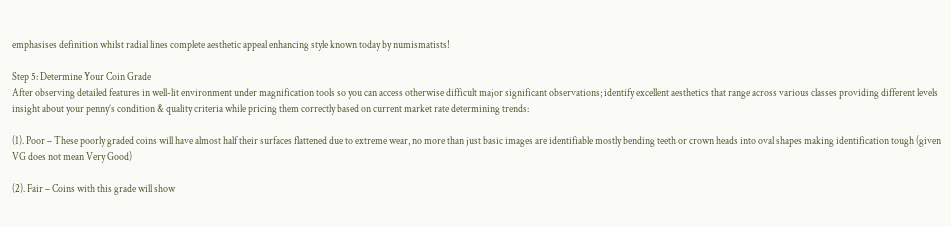emphasises definition whilst radial lines complete aesthetic appeal enhancing style known today by numismatists!

Step 5: Determine Your Coin Grade
After observing detailed features in well-lit environment under magnification tools so you can access otherwise difficult major significant observations; identify excellent aesthetics that range across various classes providing different levels insight about your penny’s condition & quality criteria while pricing them correctly based on current market rate determining trends:

(1). Poor – These poorly graded coins will have almost half their surfaces flattened due to extreme wear, no more than just basic images are identifiable mostly bending teeth or crown heads into oval shapes making identification tough (given VG does not mean Very Good)

(2). Fair – Coins with this grade will show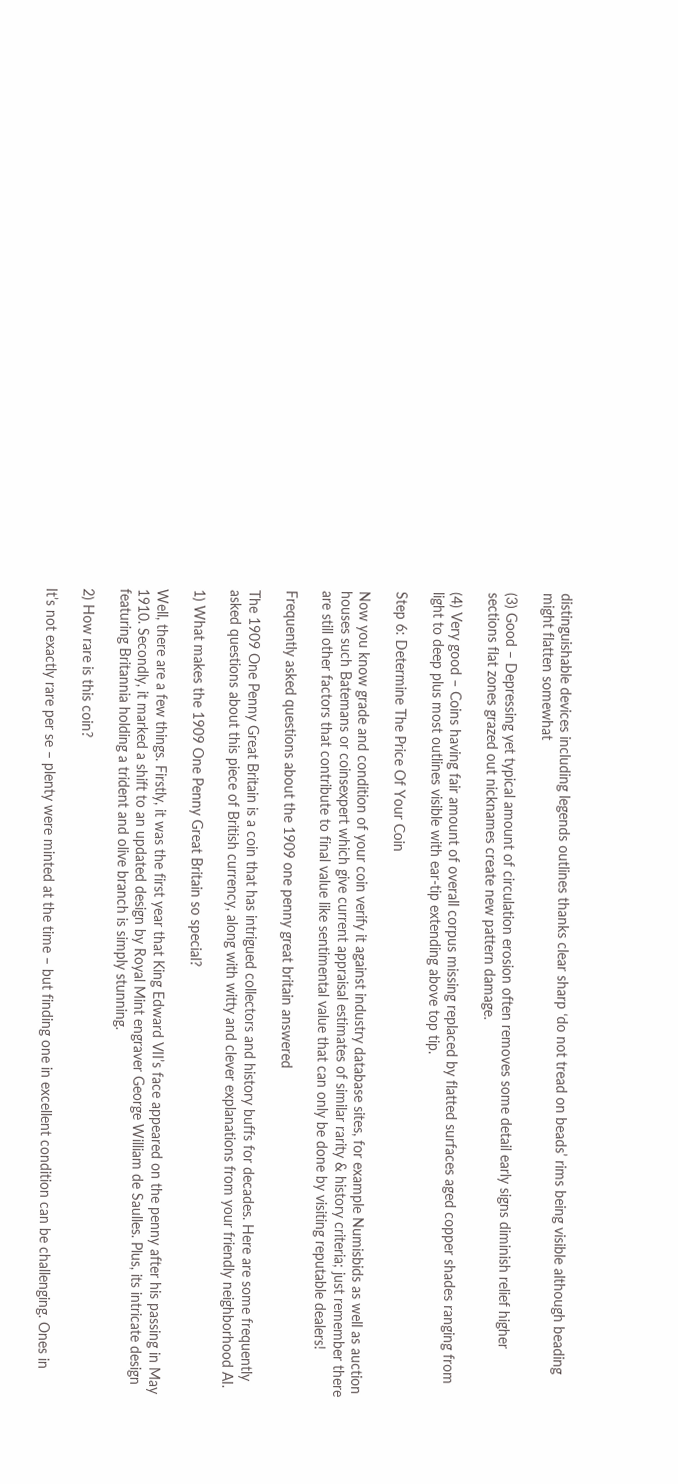distinguishable devices including legends outlines thanks clear sharp ‘do not tread on beads’ rims being visible although beading might flatten somewhat

(3) Good – Depressing yet typical amount of circulation erosion often removes some detail early signs diminish relief higher sections flat zones grazed out nicknames create new pattern damage.

(4) Very good – Coins having fair amount of overall corpus missing replaced by flatted surfaces aged copper shades ranging from light to deep plus most outlines visible with ear-tip extending above top tip.

Step 6: Determine The Price Of Your Coin

Now you know grade and condition of your coin verify it against industry database sites, for example Numisbids as well as auction houses such Batemans or coinsexpert which give current appraisal estimates of similar rarity & history criteria; just remember there are still other factors that contribute to final value like sentimental value that can only be done by visiting reputable dealers!

Frequently asked questions about the 1909 one penny great britain answered

The 1909 One Penny Great Britain is a coin that has intrigued collectors and history buffs for decades. Here are some frequently asked questions about this piece of British currency, along with witty and clever explanations from your friendly neighborhood AI.

1) What makes the 1909 One Penny Great Britain so special?

Well, there are a few things. Firstly, it was the first year that King Edward VII’s face appeared on the penny after his passing in May 1910. Secondly, it marked a shift to an updated design by Royal Mint engraver George William de Saulles. Plus, its intricate design featuring Britannia holding a trident and olive branch is simply stunning.

2) How rare is this coin?

It’s not exactly rare per se – plenty were minted at the time – but finding one in excellent condition can be challenging. Ones in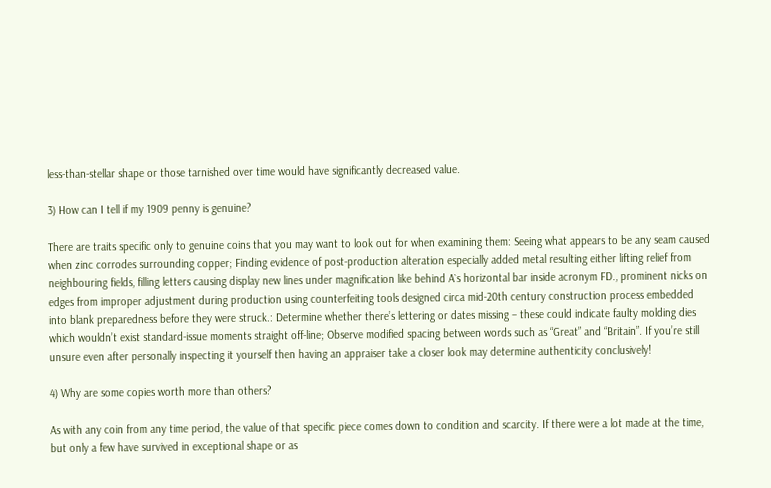less-than-stellar shape or those tarnished over time would have significantly decreased value.

3) How can I tell if my 1909 penny is genuine?

There are traits specific only to genuine coins that you may want to look out for when examining them: Seeing what appears to be any seam caused when zinc corrodes surrounding copper; Finding evidence of post-production alteration especially added metal resulting either lifting relief from neighbouring fields, filling letters causing display new lines under magnification like behind A`s horizontal bar inside acronym FD., prominent nicks on edges from improper adjustment during production using counterfeiting tools designed circa mid-20th century construction process embedded into blank preparedness before they were struck.: Determine whether there’s lettering or dates missing – these could indicate faulty molding dies which wouldn’t exist standard-issue moments straight off-line; Observe modified spacing between words such as “Great” and “Britain”. If you’re still unsure even after personally inspecting it yourself then having an appraiser take a closer look may determine authenticity conclusively!

4) Why are some copies worth more than others?

As with any coin from any time period, the value of that specific piece comes down to condition and scarcity. If there were a lot made at the time, but only a few have survived in exceptional shape or as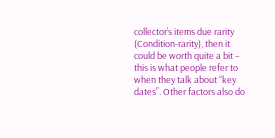collector’s items due rarity (Condition-rarity), then it could be worth quite a bit – this is what people refer to when they talk about “key dates”. Other factors also do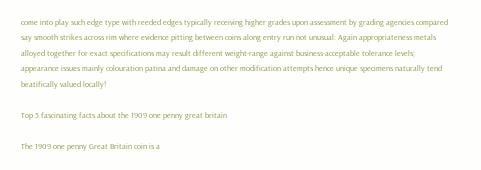come into play such edge type with reeded edges typically receiving higher grades upon assessment by grading agencies compared say smooth strikes across rim where evidence pitting between coins along entry run not unusual: Again appropriateness metals alloyed together for exact specifications may result different weight-range against business-acceptable tolerance levels; appearance issues mainly colouration patina and damage on other modification attempts hence unique specimens naturally tend beatifically valued locally!

Top 5 fascinating facts about the 1909 one penny great britain

The 1909 one penny Great Britain coin is a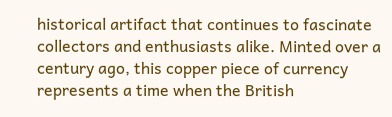historical artifact that continues to fascinate collectors and enthusiasts alike. Minted over a century ago, this copper piece of currency represents a time when the British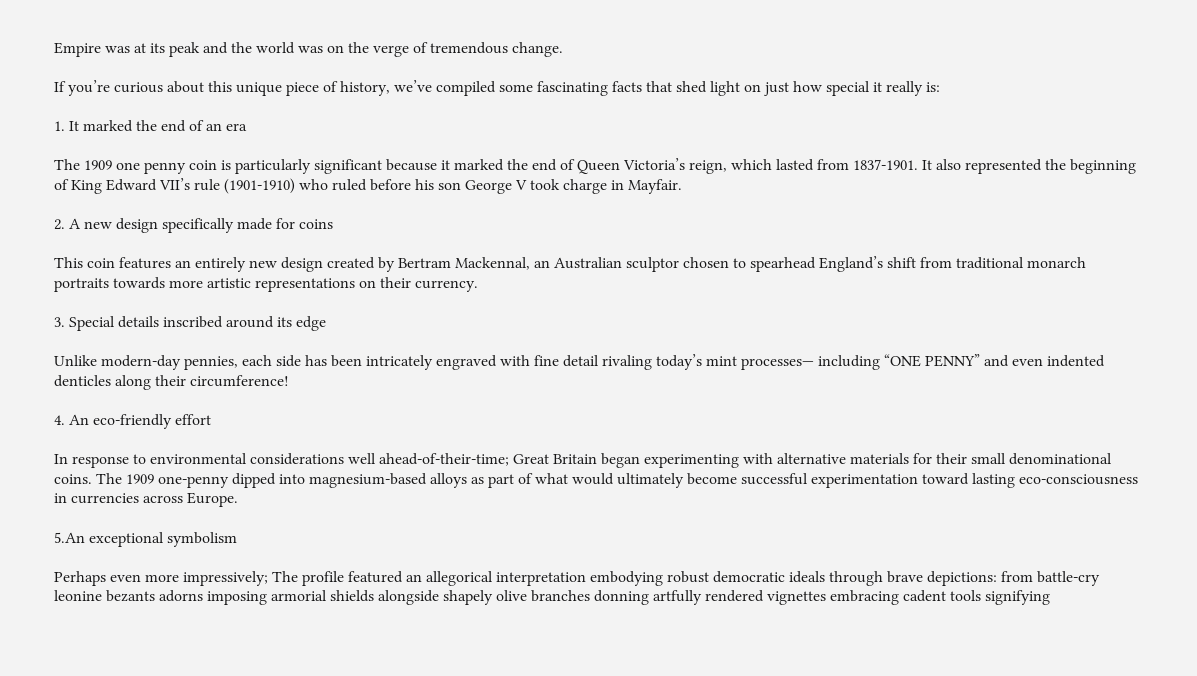Empire was at its peak and the world was on the verge of tremendous change.

If you’re curious about this unique piece of history, we’ve compiled some fascinating facts that shed light on just how special it really is:

1. It marked the end of an era

The 1909 one penny coin is particularly significant because it marked the end of Queen Victoria’s reign, which lasted from 1837-1901. It also represented the beginning of King Edward VII’s rule (1901-1910) who ruled before his son George V took charge in Mayfair.

2. A new design specifically made for coins

This coin features an entirely new design created by Bertram Mackennal, an Australian sculptor chosen to spearhead England’s shift from traditional monarch portraits towards more artistic representations on their currency.

3. Special details inscribed around its edge

Unlike modern-day pennies, each side has been intricately engraved with fine detail rivaling today’s mint processes— including “ONE PENNY” and even indented denticles along their circumference!

4. An eco-friendly effort

In response to environmental considerations well ahead-of-their-time; Great Britain began experimenting with alternative materials for their small denominational coins. The 1909 one-penny dipped into magnesium-based alloys as part of what would ultimately become successful experimentation toward lasting eco-consciousness in currencies across Europe.

5.An exceptional symbolism

Perhaps even more impressively; The profile featured an allegorical interpretation embodying robust democratic ideals through brave depictions: from battle-cry leonine bezants adorns imposing armorial shields alongside shapely olive branches donning artfully rendered vignettes embracing cadent tools signifying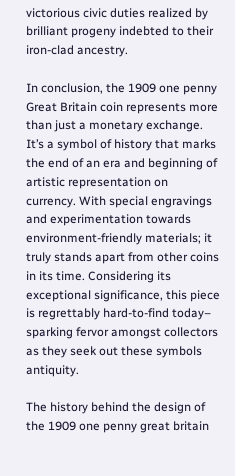victorious civic duties realized by brilliant progeny indebted to their iron-clad ancestry.

In conclusion, the 1909 one penny Great Britain coin represents more than just a monetary exchange. It’s a symbol of history that marks the end of an era and beginning of artistic representation on currency. With special engravings and experimentation towards environment-friendly materials; it truly stands apart from other coins in its time. Considering its exceptional significance, this piece is regrettably hard-to-find today– sparking fervor amongst collectors as they seek out these symbols antiquity.

The history behind the design of the 1909 one penny great britain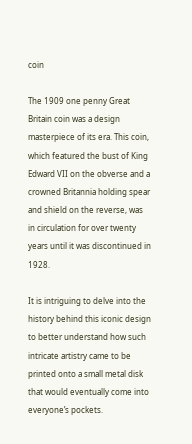coin

The 1909 one penny Great Britain coin was a design masterpiece of its era. This coin, which featured the bust of King Edward VII on the obverse and a crowned Britannia holding spear and shield on the reverse, was in circulation for over twenty years until it was discontinued in 1928.

It is intriguing to delve into the history behind this iconic design to better understand how such intricate artistry came to be printed onto a small metal disk that would eventually come into everyone’s pockets.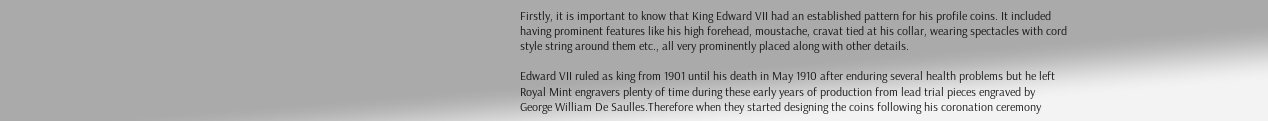Firstly, it is important to know that King Edward VII had an established pattern for his profile coins. It included having prominent features like his high forehead, moustache, cravat tied at his collar, wearing spectacles with cord style string around them etc., all very prominently placed along with other details.

Edward VII ruled as king from 1901 until his death in May 1910 after enduring several health problems but he left Royal Mint engravers plenty of time during these early years of production from lead trial pieces engraved by George William De Saulles.Therefore when they started designing the coins following his coronation ceremony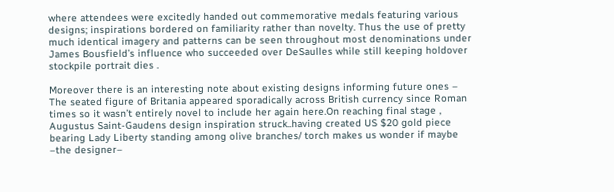where attendees were excitedly handed out commemorative medals featuring various designs; inspirations bordered on familiarity rather than novelty. Thus the use of pretty much identical imagery and patterns can be seen throughout most denominations under James Bousfield’s influence who succeeded over DeSaulles while still keeping holdover stockpile portrait dies .

Moreover there is an interesting note about existing designs informing future ones – The seated figure of Britania appeared sporadically across British currency since Roman times so it wasn’t entirely novel to include her again here.On reaching final stage , Augustus Saint-Gaudens design inspiration struck..having created US $20 gold piece bearing Lady Liberty standing among olive branches/ torch makes us wonder if maybe –the designer–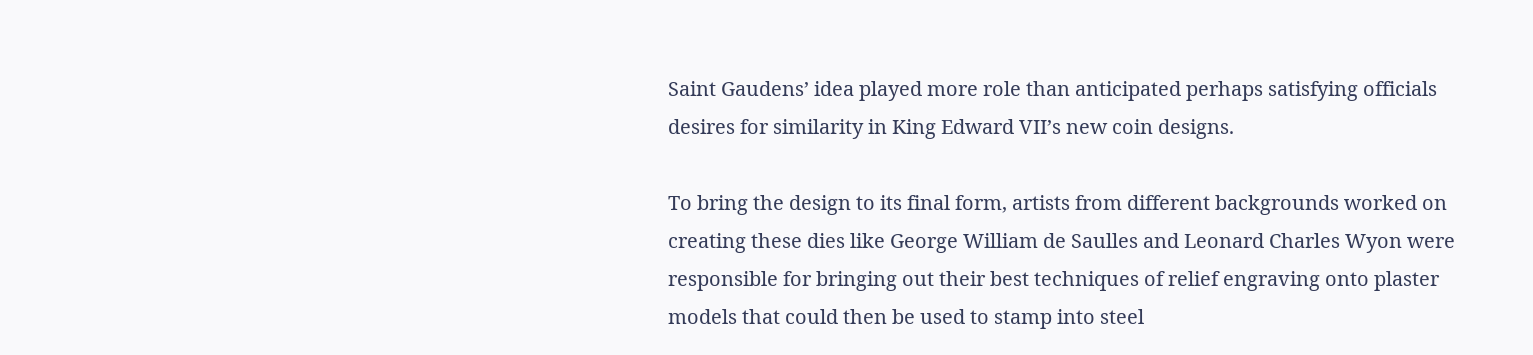Saint Gaudens’ idea played more role than anticipated perhaps satisfying officials desires for similarity in King Edward VII’s new coin designs.

To bring the design to its final form, artists from different backgrounds worked on creating these dies like George William de Saulles and Leonard Charles Wyon were responsible for bringing out their best techniques of relief engraving onto plaster models that could then be used to stamp into steel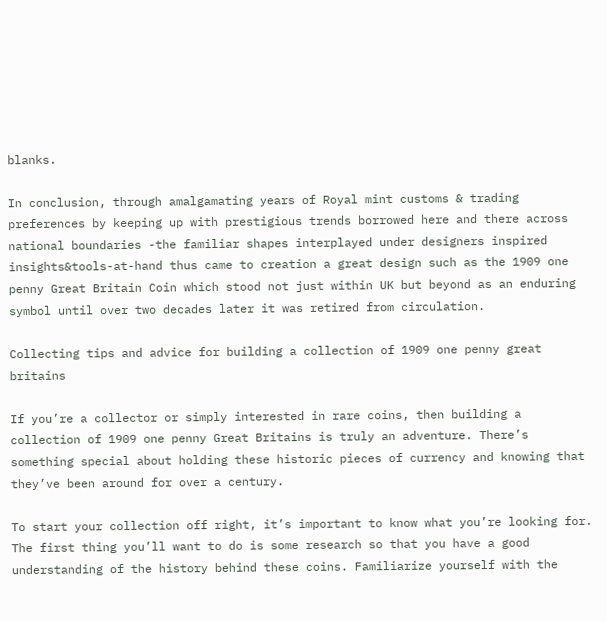blanks.

In conclusion, through amalgamating years of Royal mint customs & trading preferences by keeping up with prestigious trends borrowed here and there across national boundaries -the familiar shapes interplayed under designers inspired insights&tools-at-hand thus came to creation a great design such as the 1909 one penny Great Britain Coin which stood not just within UK but beyond as an enduring symbol until over two decades later it was retired from circulation.

Collecting tips and advice for building a collection of 1909 one penny great britains

If you’re a collector or simply interested in rare coins, then building a collection of 1909 one penny Great Britains is truly an adventure. There’s something special about holding these historic pieces of currency and knowing that they’ve been around for over a century.

To start your collection off right, it’s important to know what you’re looking for. The first thing you’ll want to do is some research so that you have a good understanding of the history behind these coins. Familiarize yourself with the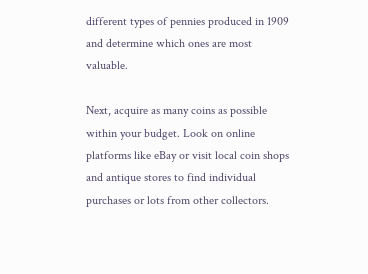different types of pennies produced in 1909 and determine which ones are most valuable.

Next, acquire as many coins as possible within your budget. Look on online platforms like eBay or visit local coin shops and antique stores to find individual purchases or lots from other collectors.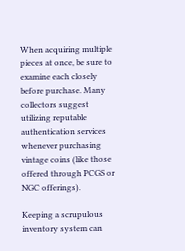When acquiring multiple pieces at once, be sure to examine each closely before purchase. Many collectors suggest utilizing reputable authentication services whenever purchasing vintage coins (like those offered through PCGS or NGC offerings).

Keeping a scrupulous inventory system can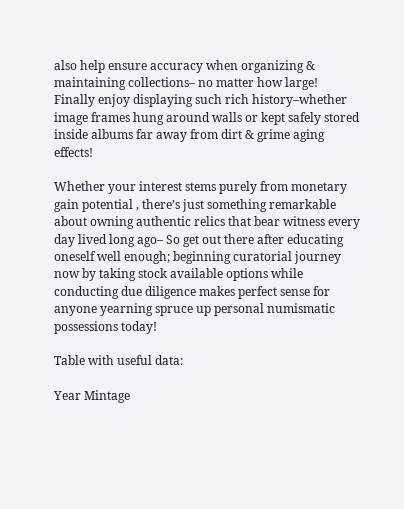also help ensure accuracy when organizing & maintaining collections– no matter how large! Finally enjoy displaying such rich history–whether image frames hung around walls or kept safely stored inside albums far away from dirt & grime aging effects!

Whether your interest stems purely from monetary gain potential , there’s just something remarkable about owning authentic relics that bear witness every day lived long ago– So get out there after educating oneself well enough; beginning curatorial journey now by taking stock available options while conducting due diligence makes perfect sense for anyone yearning spruce up personal numismatic possessions today!

Table with useful data:

Year Mintage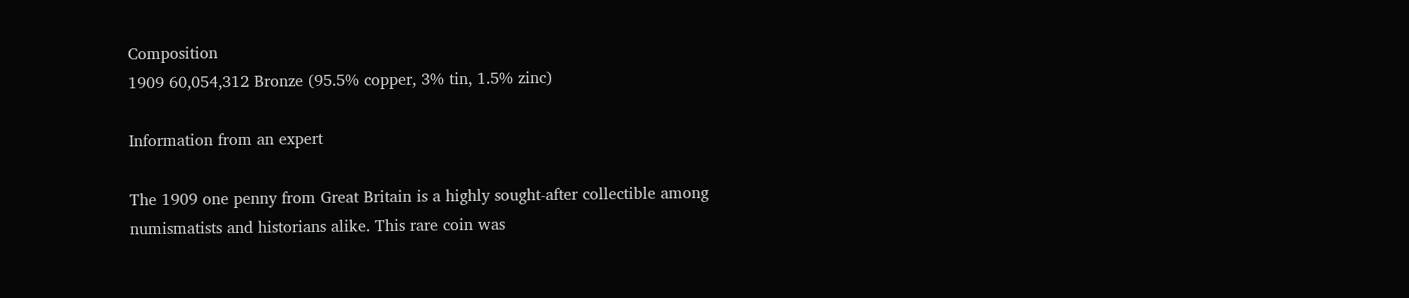Composition
1909 60,054,312 Bronze (95.5% copper, 3% tin, 1.5% zinc)

Information from an expert

The 1909 one penny from Great Britain is a highly sought-after collectible among numismatists and historians alike. This rare coin was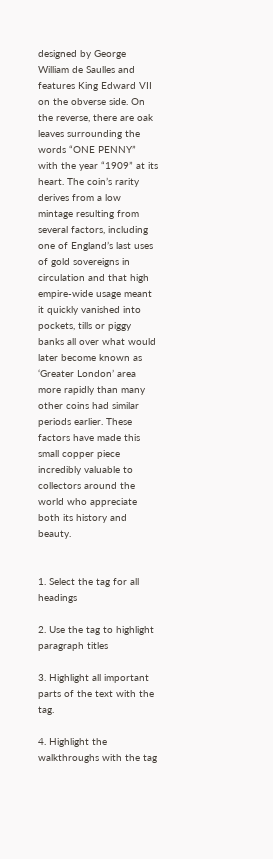designed by George William de Saulles and features King Edward VII on the obverse side. On the reverse, there are oak leaves surrounding the words “ONE PENNY” with the year “1909” at its heart. The coin’s rarity derives from a low mintage resulting from several factors, including one of England’s last uses of gold sovereigns in circulation and that high empire-wide usage meant it quickly vanished into pockets, tills or piggy banks all over what would later become known as ‘Greater London’ area more rapidly than many other coins had similar periods earlier. These factors have made this small copper piece incredibly valuable to collectors around the world who appreciate both its history and beauty.


1. Select the tag for all headings

2. Use the tag to highlight paragraph titles

3. Highlight all important parts of the text with the tag.

4. Highlight the walkthroughs with the tag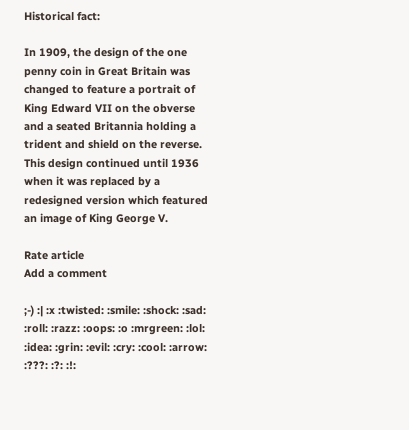Historical fact:

In 1909, the design of the one penny coin in Great Britain was changed to feature a portrait of King Edward VII on the obverse and a seated Britannia holding a trident and shield on the reverse. This design continued until 1936 when it was replaced by a redesigned version which featured an image of King George V.

Rate article
Add a comment

;-) :| :x :twisted: :smile: :shock: :sad: :roll: :razz: :oops: :o :mrgreen: :lol: :idea: :grin: :evil: :cry: :cool: :arrow: :???: :?: :!: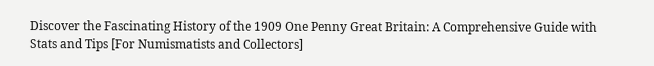Discover the Fascinating History of the 1909 One Penny Great Britain: A Comprehensive Guide with Stats and Tips [For Numismatists and Collectors]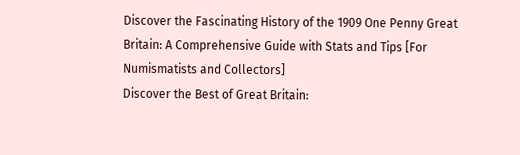Discover the Fascinating History of the 1909 One Penny Great Britain: A Comprehensive Guide with Stats and Tips [For Numismatists and Collectors]
Discover the Best of Great Britain: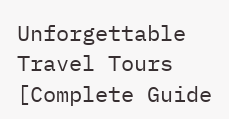Unforgettable Travel Tours [Complete Guide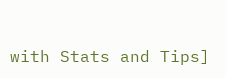with Stats and Tips]